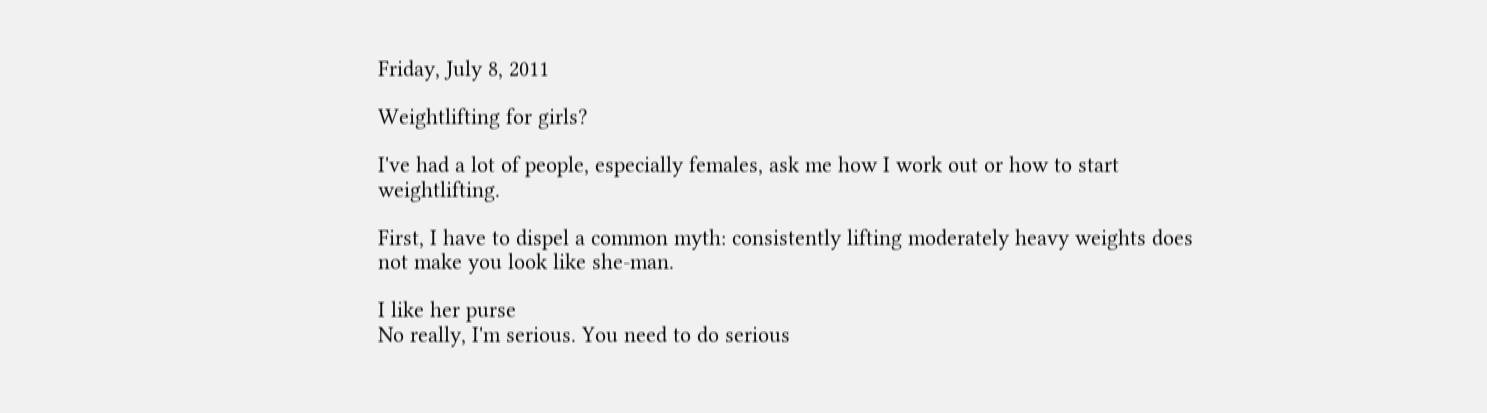Friday, July 8, 2011

Weightlifting for girls?

I've had a lot of people, especially females, ask me how I work out or how to start weightlifting.

First, I have to dispel a common myth: consistently lifting moderately heavy weights does not make you look like she-man.

I like her purse
No really, I'm serious. You need to do serious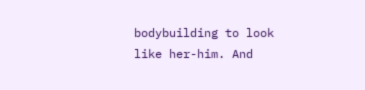bodybuilding to look like her-him. And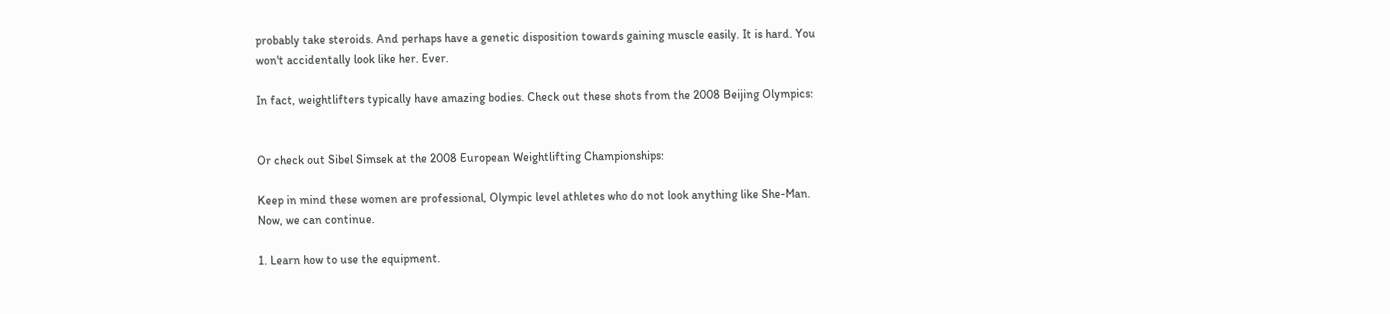probably take steroids. And perhaps have a genetic disposition towards gaining muscle easily. It is hard. You won't accidentally look like her. Ever.

In fact, weightlifters typically have amazing bodies. Check out these shots from the 2008 Beijing Olympics:


Or check out Sibel Simsek at the 2008 European Weightlifting Championships:

Keep in mind these women are professional, Olympic level athletes who do not look anything like She-Man. Now, we can continue.

1. Learn how to use the equipment.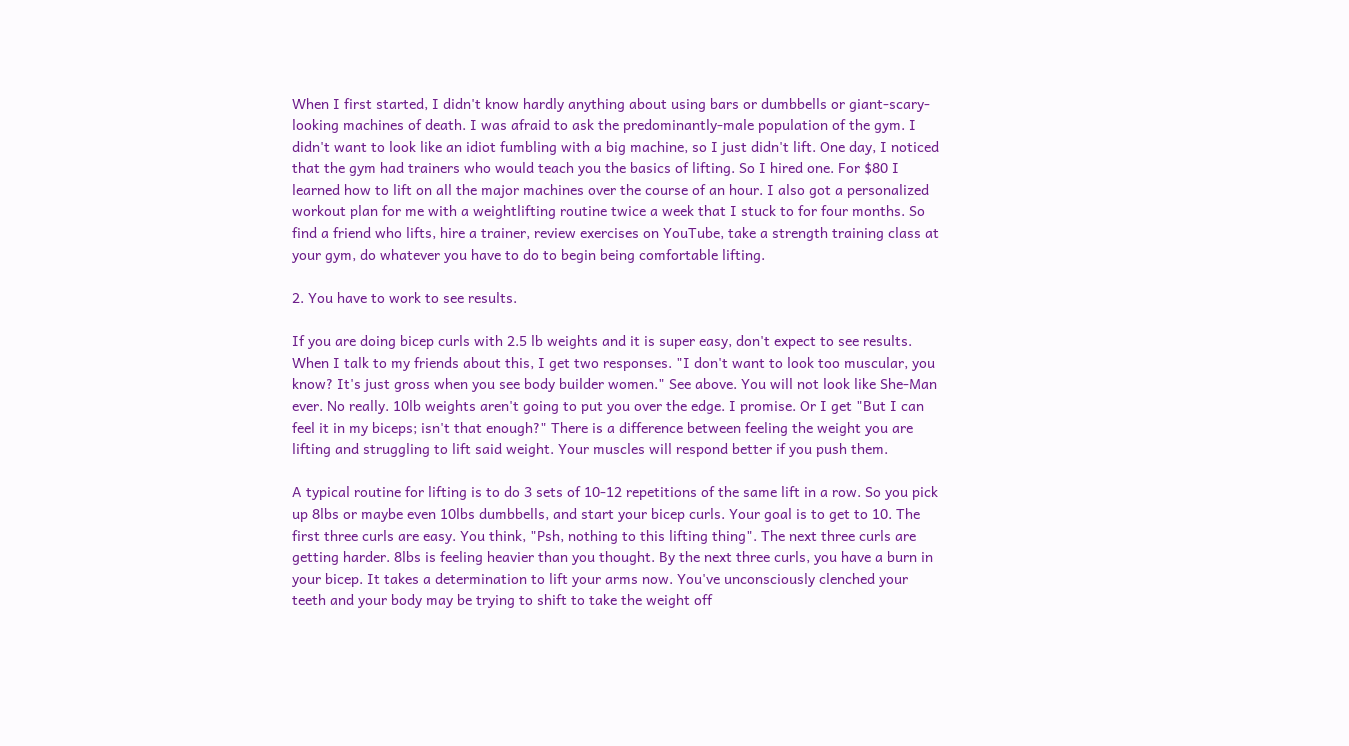When I first started, I didn't know hardly anything about using bars or dumbbells or giant-scary-looking machines of death. I was afraid to ask the predominantly-male population of the gym. I didn't want to look like an idiot fumbling with a big machine, so I just didn't lift. One day, I noticed that the gym had trainers who would teach you the basics of lifting. So I hired one. For $80 I learned how to lift on all the major machines over the course of an hour. I also got a personalized workout plan for me with a weightlifting routine twice a week that I stuck to for four months. So find a friend who lifts, hire a trainer, review exercises on YouTube, take a strength training class at your gym, do whatever you have to do to begin being comfortable lifting.

2. You have to work to see results.

If you are doing bicep curls with 2.5 lb weights and it is super easy, don't expect to see results. When I talk to my friends about this, I get two responses. "I don't want to look too muscular, you know? It's just gross when you see body builder women." See above. You will not look like She-Man ever. No really. 10lb weights aren't going to put you over the edge. I promise. Or I get "But I can feel it in my biceps; isn't that enough?" There is a difference between feeling the weight you are lifting and struggling to lift said weight. Your muscles will respond better if you push them.

A typical routine for lifting is to do 3 sets of 10-12 repetitions of the same lift in a row. So you pick up 8lbs or maybe even 10lbs dumbbells, and start your bicep curls. Your goal is to get to 10. The first three curls are easy. You think, "Psh, nothing to this lifting thing". The next three curls are getting harder. 8lbs is feeling heavier than you thought. By the next three curls, you have a burn in your bicep. It takes a determination to lift your arms now. You've unconsciously clenched your teeth and your body may be trying to shift to take the weight off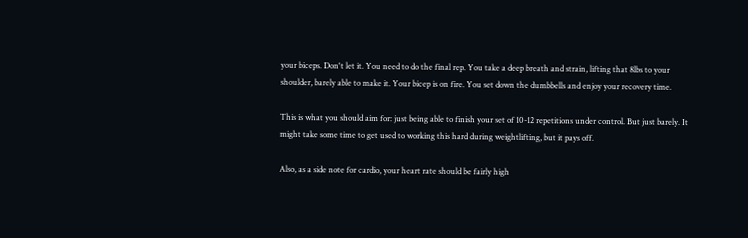your biceps. Don't let it. You need to do the final rep. You take a deep breath and strain, lifting that 8lbs to your shoulder, barely able to make it. Your bicep is on fire. You set down the dumbbells and enjoy your recovery time.

This is what you should aim for: just being able to finish your set of 10-12 repetitions under control. But just barely. It might take some time to get used to working this hard during weightlifting, but it pays off.

Also, as a side note for cardio, your heart rate should be fairly high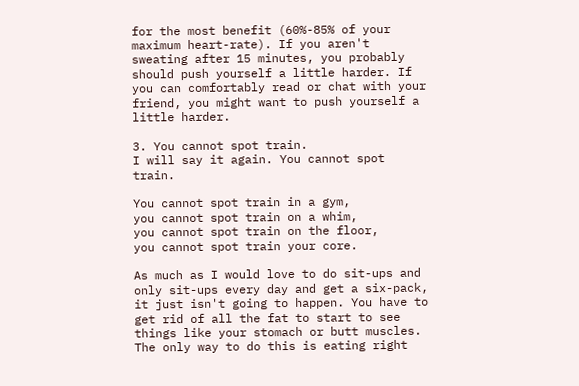for the most benefit (60%-85% of your maximum heart-rate). If you aren't sweating after 15 minutes, you probably should push yourself a little harder. If you can comfortably read or chat with your friend, you might want to push yourself a little harder.

3. You cannot spot train.
I will say it again. You cannot spot train.

You cannot spot train in a gym,
you cannot spot train on a whim,
you cannot spot train on the floor,
you cannot spot train your core.

As much as I would love to do sit-ups and only sit-ups every day and get a six-pack, it just isn't going to happen. You have to get rid of all the fat to start to see things like your stomach or butt muscles. The only way to do this is eating right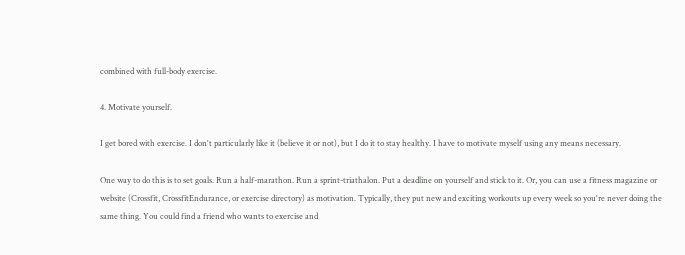combined with full-body exercise.

4. Motivate yourself.

I get bored with exercise. I don't particularly like it (believe it or not), but I do it to stay healthy. I have to motivate myself using any means necessary.

One way to do this is to set goals. Run a half-marathon. Run a sprint-triathalon. Put a deadline on yourself and stick to it. Or, you can use a fitness magazine or website (Crossfit, CrossfitEndurance, or exercise directory) as motivation. Typically, they put new and exciting workouts up every week so you're never doing the same thing. You could find a friend who wants to exercise and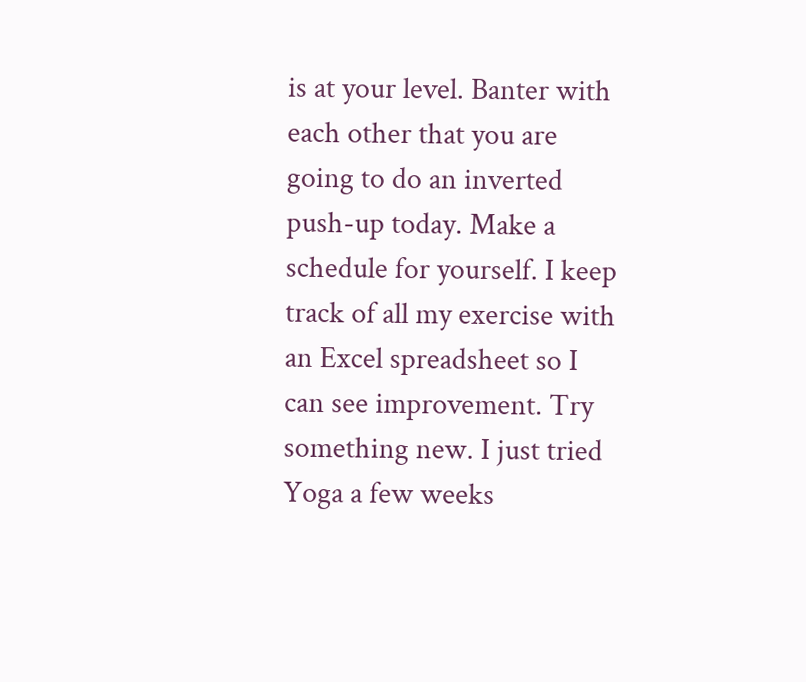is at your level. Banter with each other that you are going to do an inverted push-up today. Make a schedule for yourself. I keep track of all my exercise with an Excel spreadsheet so I can see improvement. Try something new. I just tried Yoga a few weeks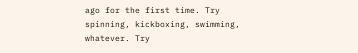ago for the first time. Try spinning, kickboxing, swimming, whatever. Try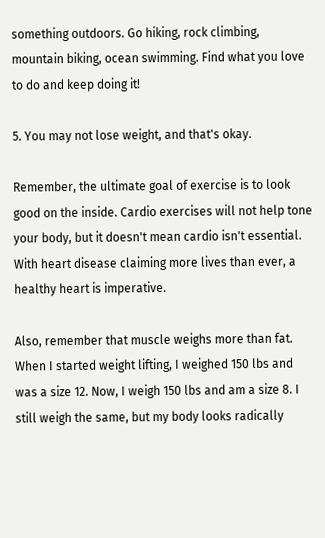something outdoors. Go hiking, rock climbing, mountain biking, ocean swimming. Find what you love to do and keep doing it!

5. You may not lose weight, and that's okay.

Remember, the ultimate goal of exercise is to look good on the inside. Cardio exercises will not help tone your body, but it doesn't mean cardio isn't essential. With heart disease claiming more lives than ever, a healthy heart is imperative.

Also, remember that muscle weighs more than fat. When I started weight lifting, I weighed 150 lbs and was a size 12. Now, I weigh 150 lbs and am a size 8. I still weigh the same, but my body looks radically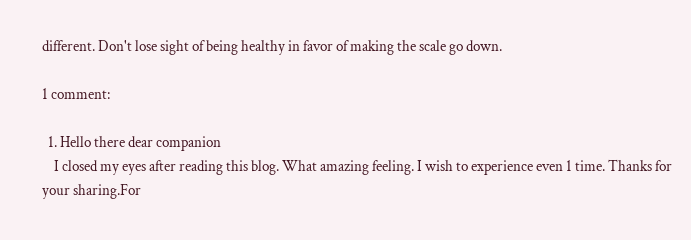different. Don't lose sight of being healthy in favor of making the scale go down.

1 comment:

  1. Hello there dear companion
    I closed my eyes after reading this blog. What amazing feeling. I wish to experience even 1 time. Thanks for your sharing.For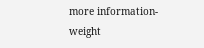more information- weight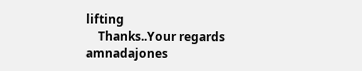lifting
    Thanks..Your regards amnadajones